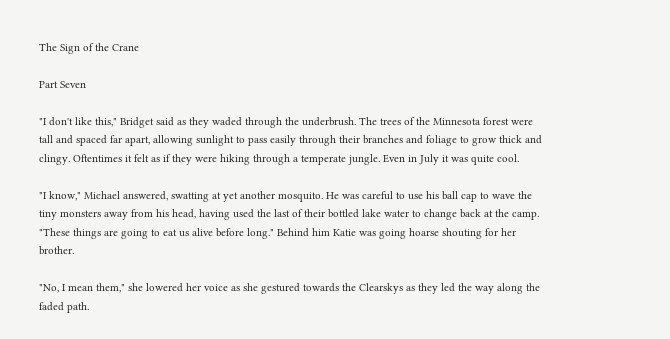The Sign of the Crane

Part Seven

"I don't like this," Bridget said as they waded through the underbrush. The trees of the Minnesota forest were tall and spaced far apart, allowing sunlight to pass easily through their branches and foliage to grow thick and clingy. Oftentimes it felt as if they were hiking through a temperate jungle. Even in July it was quite cool.

"I know," Michael answered, swatting at yet another mosquito. He was careful to use his ball cap to wave the tiny monsters away from his head, having used the last of their bottled lake water to change back at the camp. "These things are going to eat us alive before long." Behind him Katie was going hoarse shouting for her brother.

"No, I mean them," she lowered her voice as she gestured towards the Clearskys as they led the way along the faded path.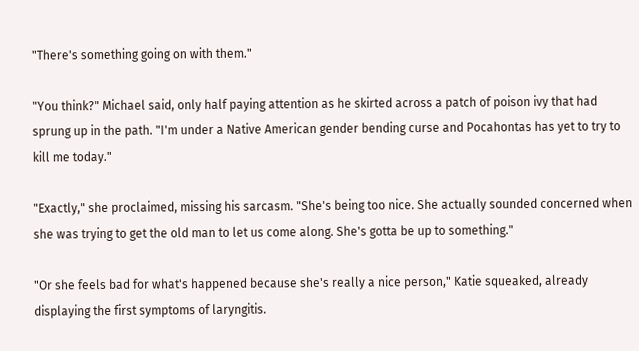"There's something going on with them."

"You think?" Michael said, only half paying attention as he skirted across a patch of poison ivy that had sprung up in the path. "I'm under a Native American gender bending curse and Pocahontas has yet to try to kill me today."

"Exactly," she proclaimed, missing his sarcasm. "She's being too nice. She actually sounded concerned when she was trying to get the old man to let us come along. She's gotta be up to something."

"Or she feels bad for what's happened because she's really a nice person," Katie squeaked, already displaying the first symptoms of laryngitis.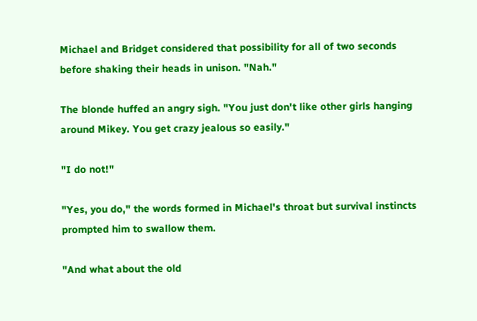Michael and Bridget considered that possibility for all of two seconds before shaking their heads in unison. "Nah."

The blonde huffed an angry sigh. "You just don't like other girls hanging around Mikey. You get crazy jealous so easily."

"I do not!"

"Yes, you do," the words formed in Michael's throat but survival instincts prompted him to swallow them.

"And what about the old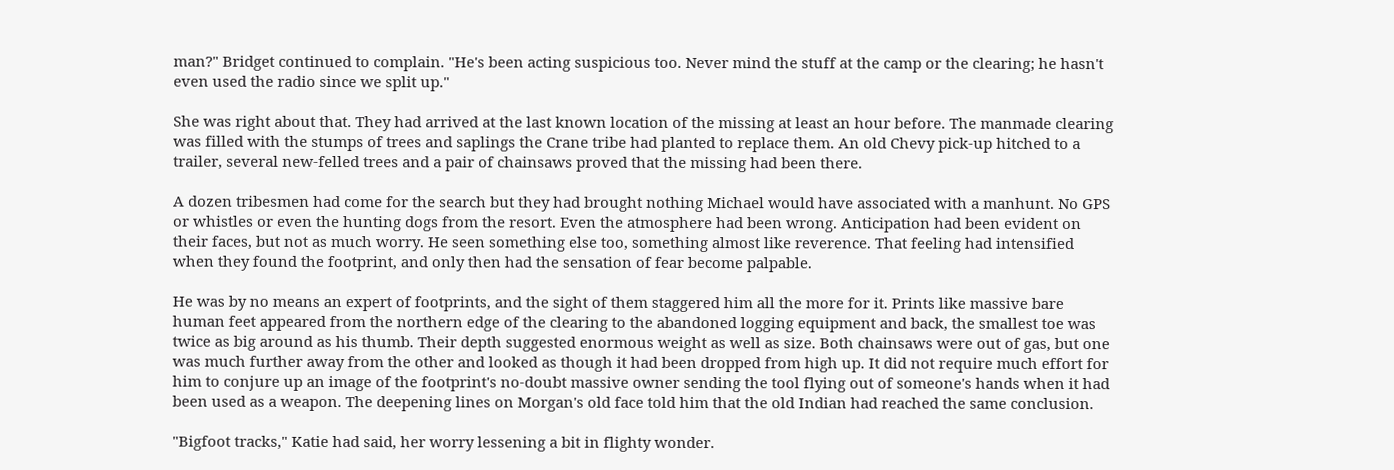man?" Bridget continued to complain. "He's been acting suspicious too. Never mind the stuff at the camp or the clearing; he hasn't even used the radio since we split up."

She was right about that. They had arrived at the last known location of the missing at least an hour before. The manmade clearing was filled with the stumps of trees and saplings the Crane tribe had planted to replace them. An old Chevy pick-up hitched to a trailer, several new-felled trees and a pair of chainsaws proved that the missing had been there.

A dozen tribesmen had come for the search but they had brought nothing Michael would have associated with a manhunt. No GPS or whistles or even the hunting dogs from the resort. Even the atmosphere had been wrong. Anticipation had been evident on their faces, but not as much worry. He seen something else too, something almost like reverence. That feeling had intensified when they found the footprint, and only then had the sensation of fear become palpable.

He was by no means an expert of footprints, and the sight of them staggered him all the more for it. Prints like massive bare human feet appeared from the northern edge of the clearing to the abandoned logging equipment and back, the smallest toe was twice as big around as his thumb. Their depth suggested enormous weight as well as size. Both chainsaws were out of gas, but one was much further away from the other and looked as though it had been dropped from high up. It did not require much effort for him to conjure up an image of the footprint's no-doubt massive owner sending the tool flying out of someone's hands when it had been used as a weapon. The deepening lines on Morgan's old face told him that the old Indian had reached the same conclusion.

"Bigfoot tracks," Katie had said, her worry lessening a bit in flighty wonder.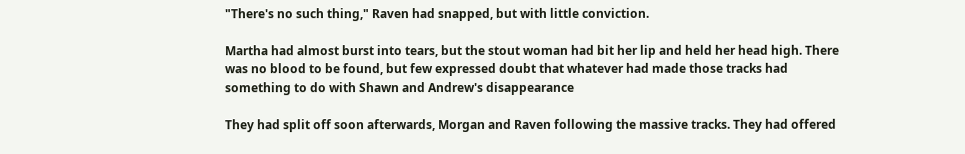"There's no such thing," Raven had snapped, but with little conviction.

Martha had almost burst into tears, but the stout woman had bit her lip and held her head high. There was no blood to be found, but few expressed doubt that whatever had made those tracks had something to do with Shawn and Andrew's disappearance

They had split off soon afterwards, Morgan and Raven following the massive tracks. They had offered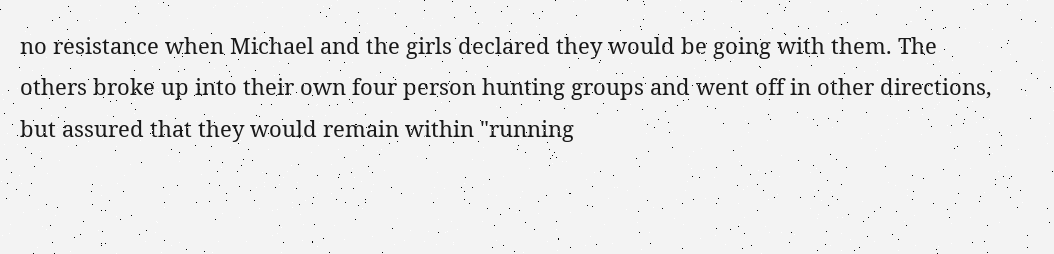no resistance when Michael and the girls declared they would be going with them. The others broke up into their own four person hunting groups and went off in other directions, but assured that they would remain within "running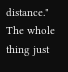distance." The whole thing just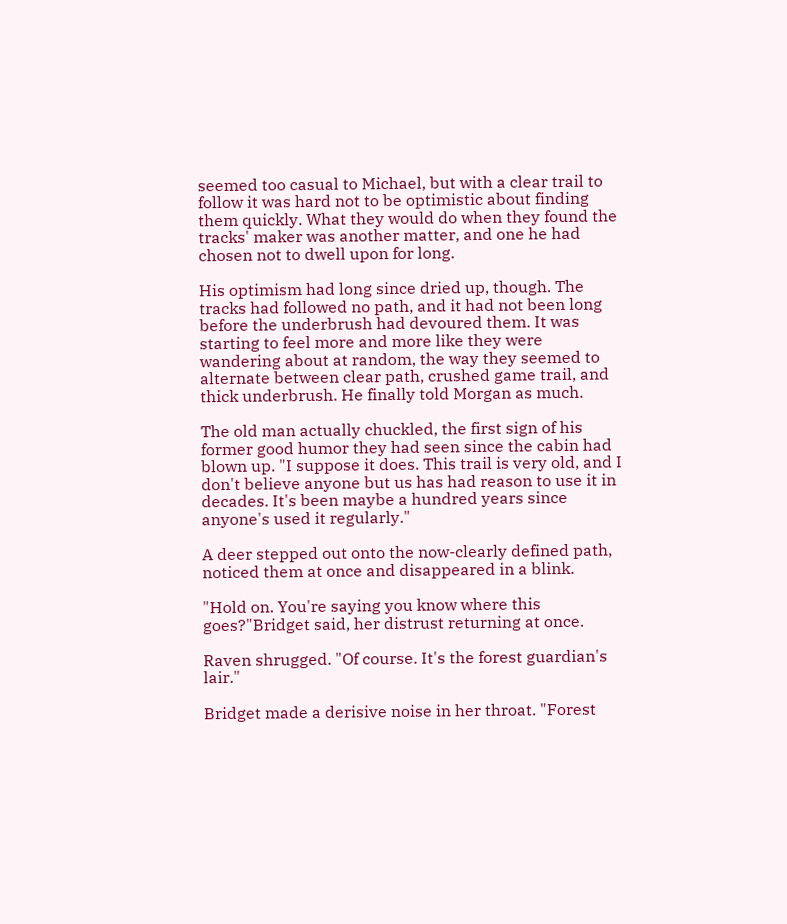seemed too casual to Michael, but with a clear trail to follow it was hard not to be optimistic about finding them quickly. What they would do when they found the tracks' maker was another matter, and one he had chosen not to dwell upon for long.

His optimism had long since dried up, though. The tracks had followed no path, and it had not been long before the underbrush had devoured them. It was starting to feel more and more like they were wandering about at random, the way they seemed to alternate between clear path, crushed game trail, and thick underbrush. He finally told Morgan as much.

The old man actually chuckled, the first sign of his former good humor they had seen since the cabin had blown up. "I suppose it does. This trail is very old, and I don't believe anyone but us has had reason to use it in decades. It's been maybe a hundred years since anyone's used it regularly."

A deer stepped out onto the now-clearly defined path, noticed them at once and disappeared in a blink.

"Hold on. You're saying you know where this goes?"Bridget said, her distrust returning at once.

Raven shrugged. "Of course. It's the forest guardian's lair."

Bridget made a derisive noise in her throat. "Forest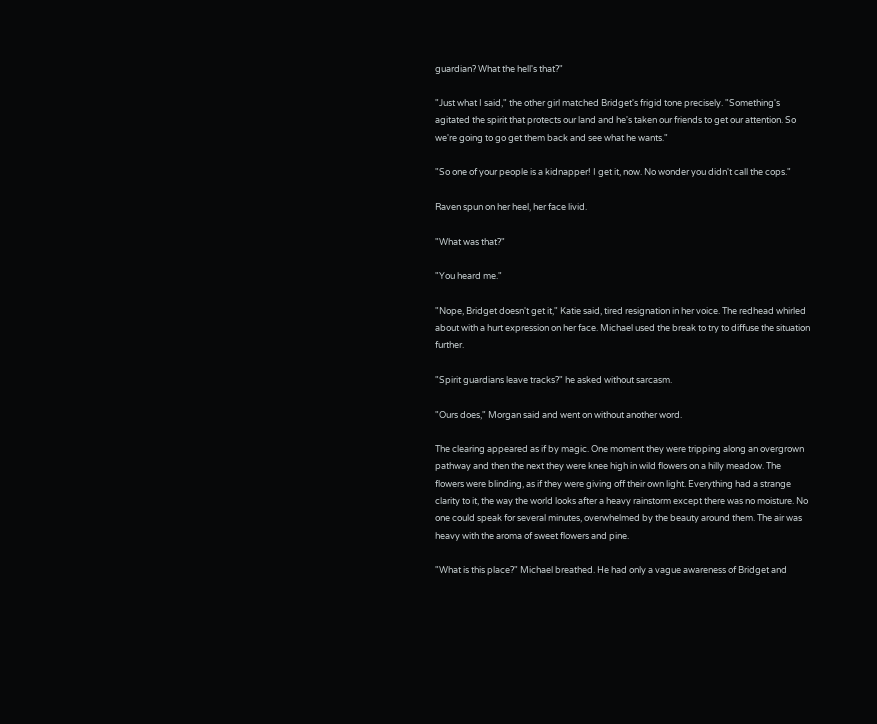guardian? What the hell's that?"

"Just what I said," the other girl matched Bridget's frigid tone precisely. "Something's agitated the spirit that protects our land and he's taken our friends to get our attention. So we're going to go get them back and see what he wants."

"So one of your people is a kidnapper! I get it, now. No wonder you didn't call the cops."

Raven spun on her heel, her face livid.

"What was that?"

"You heard me."

"Nope, Bridget doesn't get it," Katie said, tired resignation in her voice. The redhead whirled about with a hurt expression on her face. Michael used the break to try to diffuse the situation further.

"Spirit guardians leave tracks?" he asked without sarcasm.

"Ours does," Morgan said and went on without another word.

The clearing appeared as if by magic. One moment they were tripping along an overgrown pathway and then the next they were knee high in wild flowers on a hilly meadow. The flowers were blinding, as if they were giving off their own light. Everything had a strange clarity to it, the way the world looks after a heavy rainstorm except there was no moisture. No one could speak for several minutes, overwhelmed by the beauty around them. The air was heavy with the aroma of sweet flowers and pine.

"What is this place?" Michael breathed. He had only a vague awareness of Bridget and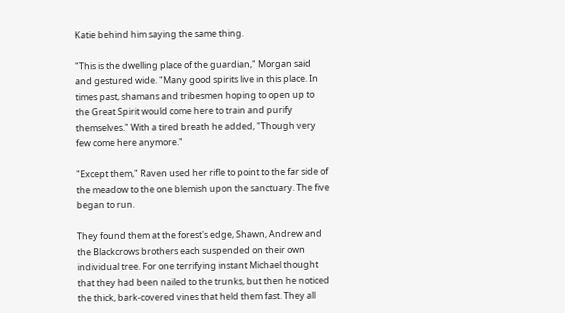Katie behind him saying the same thing.

"This is the dwelling place of the guardian," Morgan said and gestured wide. "Many good spirits live in this place. In times past, shamans and tribesmen hoping to open up to the Great Spirit would come here to train and purify themselves." With a tired breath he added, "Though very few come here anymore."

"Except them," Raven used her rifle to point to the far side of the meadow to the one blemish upon the sanctuary. The five began to run.

They found them at the forest's edge, Shawn, Andrew and the Blackcrows brothers each suspended on their own individual tree. For one terrifying instant Michael thought that they had been nailed to the trunks, but then he noticed the thick, bark-covered vines that held them fast. They all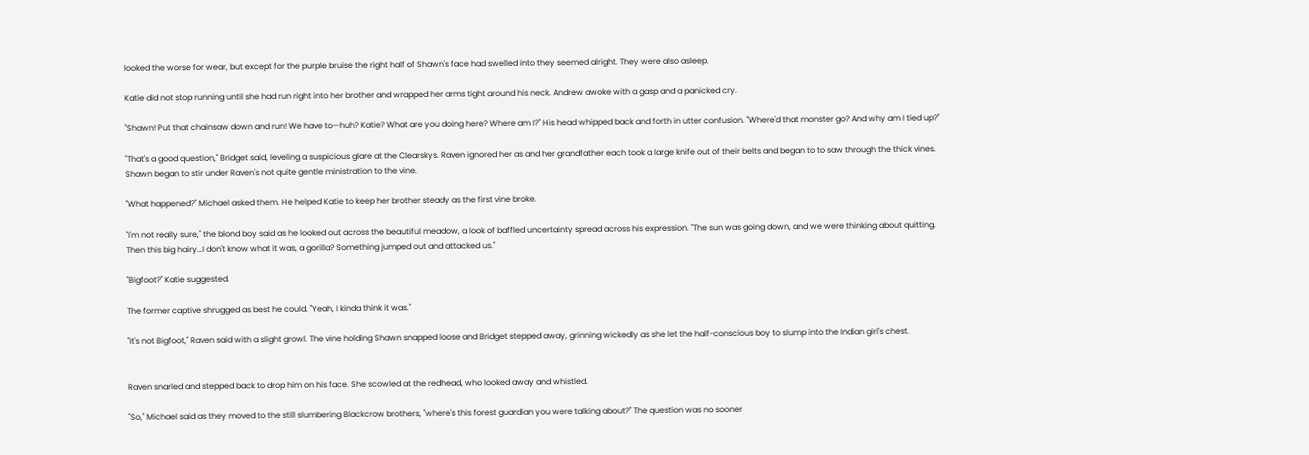looked the worse for wear, but except for the purple bruise the right half of Shawn's face had swelled into they seemed alright. They were also asleep.

Katie did not stop running until she had run right into her brother and wrapped her arms tight around his neck. Andrew awoke with a gasp and a panicked cry.

"Shawn! Put that chainsaw down and run! We have to—huh? Katie? What are you doing here? Where am I?" His head whipped back and forth in utter confusion. "Where'd that monster go? And why am I tied up?"

"That's a good question," Bridget said, leveling a suspicious glare at the Clearskys. Raven ignored her as and her grandfather each took a large knife out of their belts and began to to saw through the thick vines. Shawn began to stir under Raven's not quite gentle ministration to the vine.

"What happened?" Michael asked them. He helped Katie to keep her brother steady as the first vine broke.

"I'm not really sure," the blond boy said as he looked out across the beautiful meadow, a look of baffled uncertainty spread across his expression. "The sun was going down, and we were thinking about quitting. Then this big hairy…I don't know what it was, a gorilla? Something jumped out and attacked us."

"Bigfoot?" Katie suggested.

The former captive shrugged as best he could. "Yeah, I kinda think it was."

"It's not Bigfoot," Raven said with a slight growl. The vine holding Shawn snapped loose and Bridget stepped away, grinning wickedly as she let the half-conscious boy to slump into the Indian girl's chest.


Raven snarled and stepped back to drop him on his face. She scowled at the redhead, who looked away and whistled.

"So," Michael said as they moved to the still slumbering Blackcrow brothers, "where's this forest guardian you were talking about?" The question was no sooner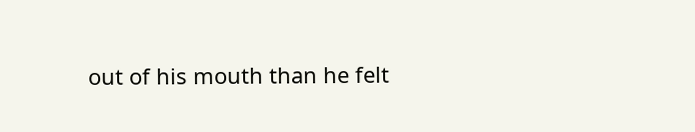out of his mouth than he felt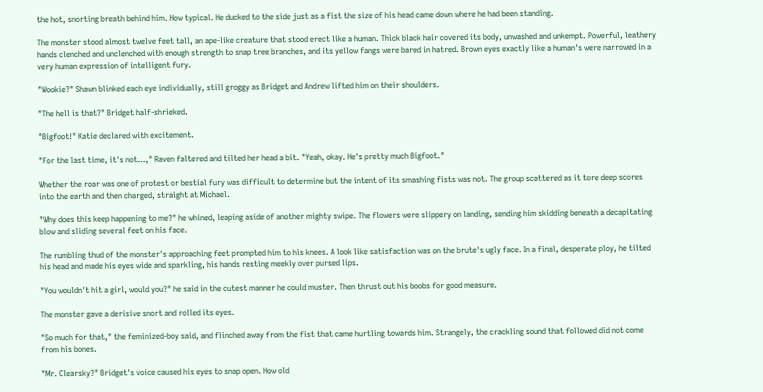the hot, snorting breath behind him. How typical. He ducked to the side just as a fist the size of his head came down where he had been standing.

The monster stood almost twelve feet tall, an ape-like creature that stood erect like a human. Thick black hair covered its body, unwashed and unkempt. Powerful, leathery hands clenched and unclenched with enough strength to snap tree branches, and its yellow fangs were bared in hatred. Brown eyes exactly like a human's were narrowed in a very human expression of intelligent fury.

"Wookie?" Shawn blinked each eye individually, still groggy as Bridget and Andrew lifted him on their shoulders.

"The hell is that?" Bridget half-shrieked.

"Bigfoot!" Katie declared with excitement.

"For the last time, it's not…," Raven faltered and tilted her head a bit. "Yeah, okay. He's pretty much Bigfoot."

Whether the roar was one of protest or bestial fury was difficult to determine but the intent of its smashing fists was not. The group scattered as it tore deep scores into the earth and then charged, straight at Michael.

"Why does this keep happening to me?" he whined, leaping aside of another mighty swipe. The flowers were slippery on landing, sending him skidding beneath a decapitating blow and sliding several feet on his face.

The rumbling thud of the monster's approaching feet prompted him to his knees. A look like satisfaction was on the brute's ugly face. In a final, desperate ploy, he tilted his head and made his eyes wide and sparkling, his hands resting meekly over pursed lips.

"You wouldn't hit a girl, would you?" he said in the cutest manner he could muster. Then thrust out his boobs for good measure.

The monster gave a derisive snort and rolled its eyes.

"So much for that," the feminized-boy said, and flinched away from the fist that came hurtling towards him. Strangely, the crackling sound that followed did not come from his bones.

"Mr. Clearsky?" Bridget's voice caused his eyes to snap open. How old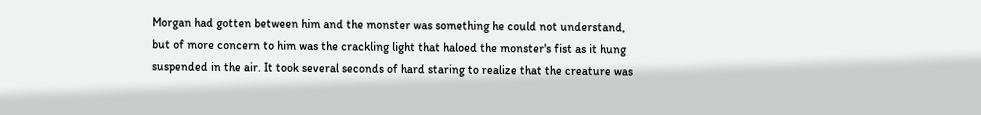Morgan had gotten between him and the monster was something he could not understand, but of more concern to him was the crackling light that haloed the monster's fist as it hung suspended in the air. It took several seconds of hard staring to realize that the creature was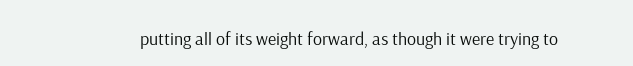putting all of its weight forward, as though it were trying to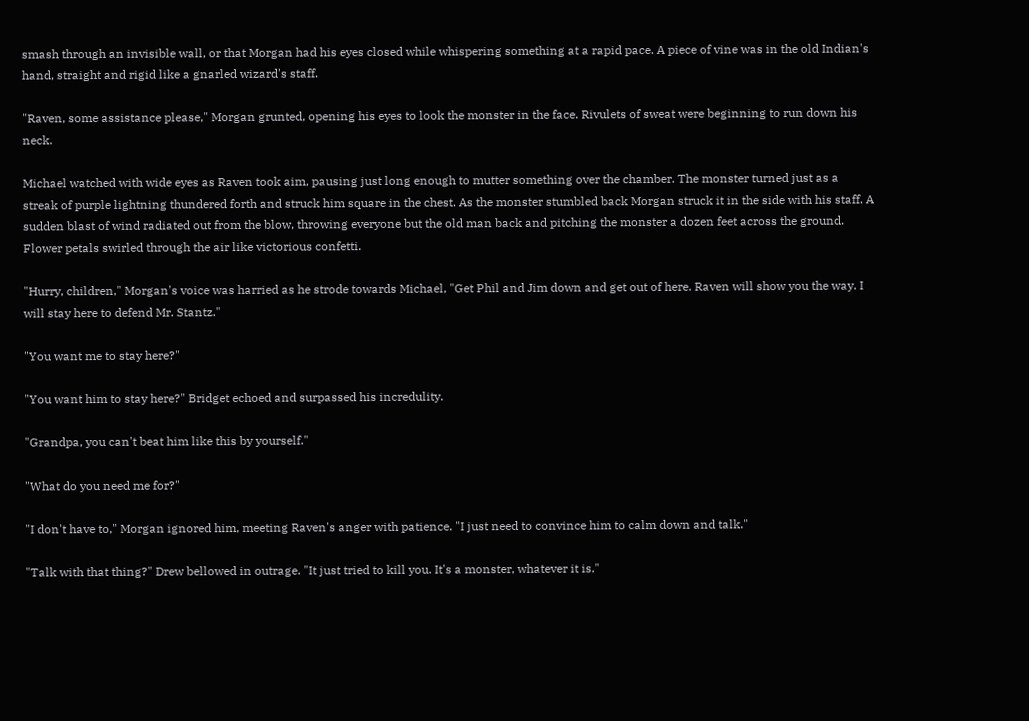smash through an invisible wall, or that Morgan had his eyes closed while whispering something at a rapid pace. A piece of vine was in the old Indian's hand, straight and rigid like a gnarled wizard's staff.

"Raven, some assistance please," Morgan grunted, opening his eyes to look the monster in the face. Rivulets of sweat were beginning to run down his neck.

Michael watched with wide eyes as Raven took aim, pausing just long enough to mutter something over the chamber. The monster turned just as a streak of purple lightning thundered forth and struck him square in the chest. As the monster stumbled back Morgan struck it in the side with his staff. A sudden blast of wind radiated out from the blow, throwing everyone but the old man back and pitching the monster a dozen feet across the ground. Flower petals swirled through the air like victorious confetti.

"Hurry, children," Morgan's voice was harried as he strode towards Michael, "Get Phil and Jim down and get out of here. Raven will show you the way. I will stay here to defend Mr. Stantz."

"You want me to stay here?"

"You want him to stay here?" Bridget echoed and surpassed his incredulity.

"Grandpa, you can't beat him like this by yourself."

"What do you need me for?"

"I don't have to," Morgan ignored him, meeting Raven's anger with patience. "I just need to convince him to calm down and talk."

"Talk with that thing?" Drew bellowed in outrage. "It just tried to kill you. It's a monster, whatever it is."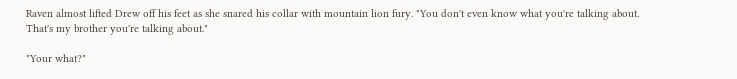Raven almost lifted Drew off his feet as she snared his collar with mountain lion fury. "You don't even know what you're talking about. That's my brother you're talking about."

"Your what?"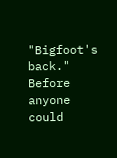"Bigfoot's back." Before anyone could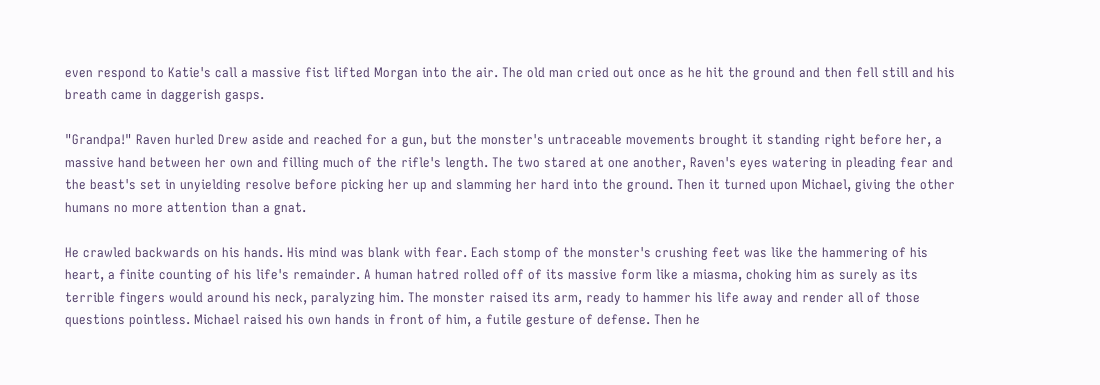even respond to Katie's call a massive fist lifted Morgan into the air. The old man cried out once as he hit the ground and then fell still and his breath came in daggerish gasps.

"Grandpa!" Raven hurled Drew aside and reached for a gun, but the monster's untraceable movements brought it standing right before her, a massive hand between her own and filling much of the rifle's length. The two stared at one another, Raven's eyes watering in pleading fear and the beast's set in unyielding resolve before picking her up and slamming her hard into the ground. Then it turned upon Michael, giving the other humans no more attention than a gnat.

He crawled backwards on his hands. His mind was blank with fear. Each stomp of the monster's crushing feet was like the hammering of his heart, a finite counting of his life's remainder. A human hatred rolled off of its massive form like a miasma, choking him as surely as its terrible fingers would around his neck, paralyzing him. The monster raised its arm, ready to hammer his life away and render all of those questions pointless. Michael raised his own hands in front of him, a futile gesture of defense. Then he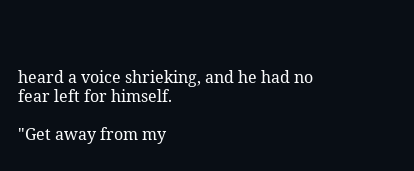heard a voice shrieking, and he had no fear left for himself.

"Get away from my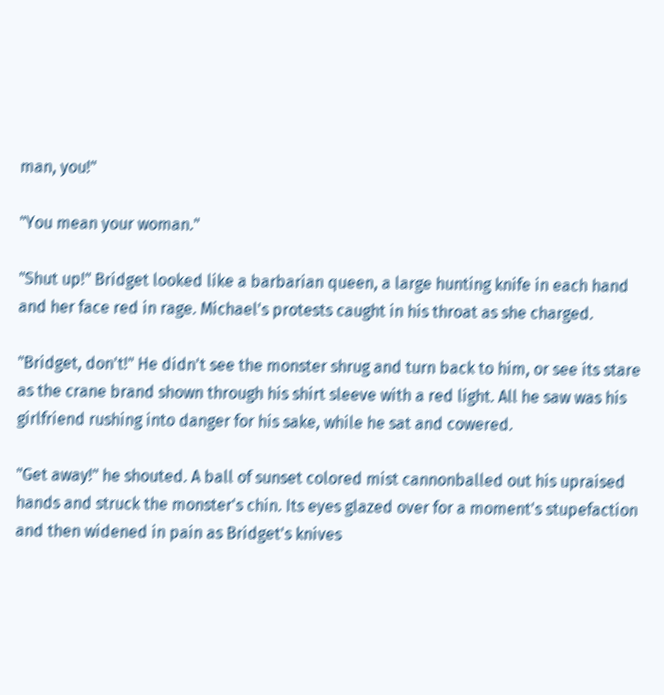man, you!"

"You mean your woman."

"Shut up!" Bridget looked like a barbarian queen, a large hunting knife in each hand and her face red in rage. Michael's protests caught in his throat as she charged.

"Bridget, don't!" He didn't see the monster shrug and turn back to him, or see its stare as the crane brand shown through his shirt sleeve with a red light. All he saw was his girlfriend rushing into danger for his sake, while he sat and cowered.

"Get away!" he shouted. A ball of sunset colored mist cannonballed out his upraised hands and struck the monster's chin. Its eyes glazed over for a moment's stupefaction and then widened in pain as Bridget's knives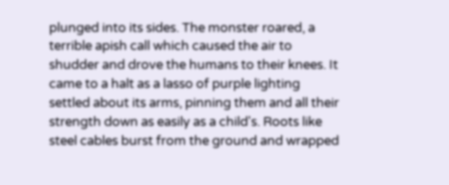plunged into its sides. The monster roared, a terrible apish call which caused the air to shudder and drove the humans to their knees. It came to a halt as a lasso of purple lighting settled about its arms, pinning them and all their strength down as easily as a child's. Roots like steel cables burst from the ground and wrapped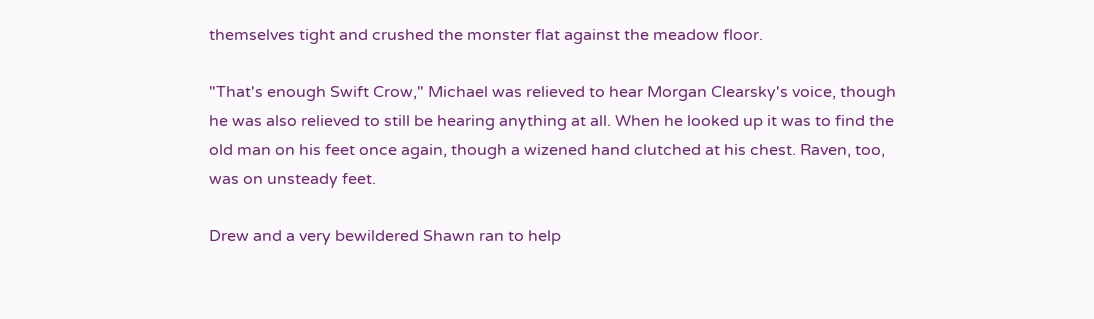themselves tight and crushed the monster flat against the meadow floor.

"That's enough Swift Crow," Michael was relieved to hear Morgan Clearsky's voice, though he was also relieved to still be hearing anything at all. When he looked up it was to find the old man on his feet once again, though a wizened hand clutched at his chest. Raven, too, was on unsteady feet.

Drew and a very bewildered Shawn ran to help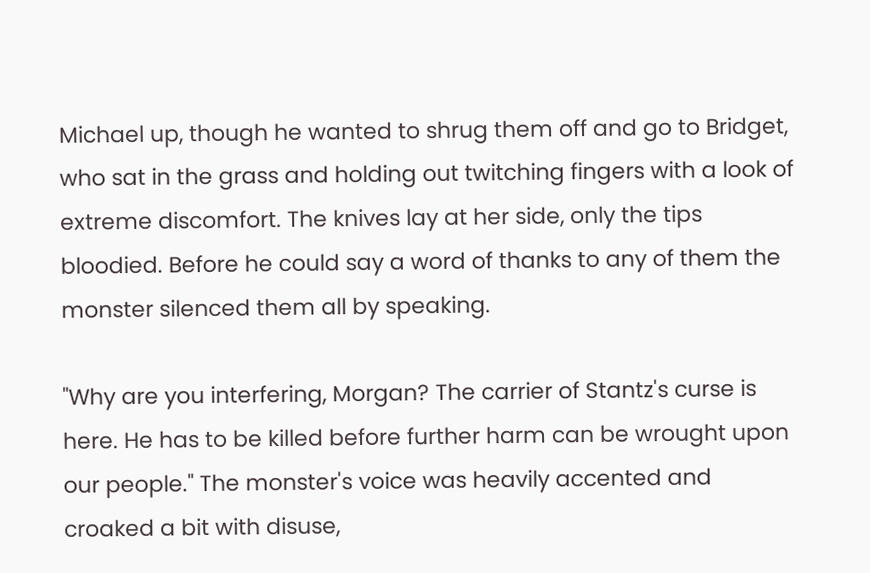Michael up, though he wanted to shrug them off and go to Bridget, who sat in the grass and holding out twitching fingers with a look of extreme discomfort. The knives lay at her side, only the tips bloodied. Before he could say a word of thanks to any of them the monster silenced them all by speaking.

"Why are you interfering, Morgan? The carrier of Stantz's curse is here. He has to be killed before further harm can be wrought upon our people." The monster's voice was heavily accented and croaked a bit with disuse,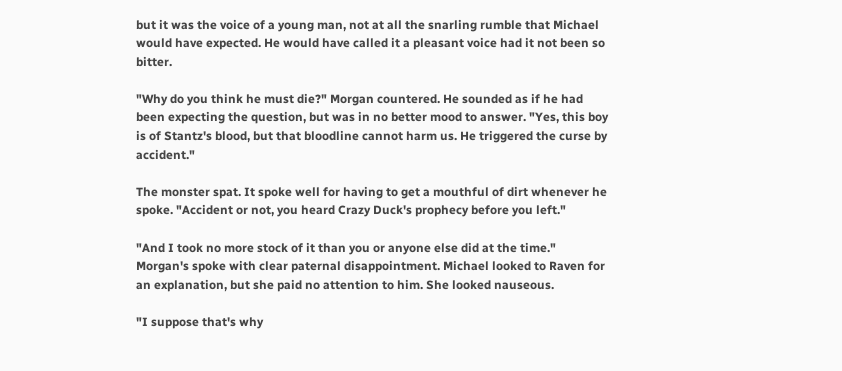but it was the voice of a young man, not at all the snarling rumble that Michael would have expected. He would have called it a pleasant voice had it not been so bitter.

"Why do you think he must die?" Morgan countered. He sounded as if he had been expecting the question, but was in no better mood to answer. "Yes, this boy is of Stantz's blood, but that bloodline cannot harm us. He triggered the curse by accident."

The monster spat. It spoke well for having to get a mouthful of dirt whenever he spoke. "Accident or not, you heard Crazy Duck's prophecy before you left."

"And I took no more stock of it than you or anyone else did at the time." Morgan's spoke with clear paternal disappointment. Michael looked to Raven for an explanation, but she paid no attention to him. She looked nauseous.

"I suppose that's why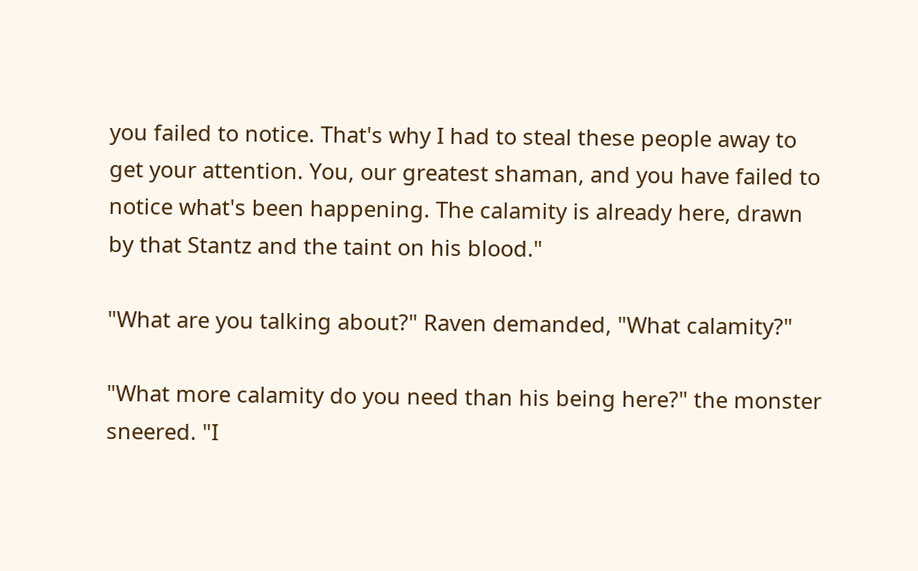you failed to notice. That's why I had to steal these people away to get your attention. You, our greatest shaman, and you have failed to notice what's been happening. The calamity is already here, drawn by that Stantz and the taint on his blood."

"What are you talking about?" Raven demanded, "What calamity?"

"What more calamity do you need than his being here?" the monster sneered. "I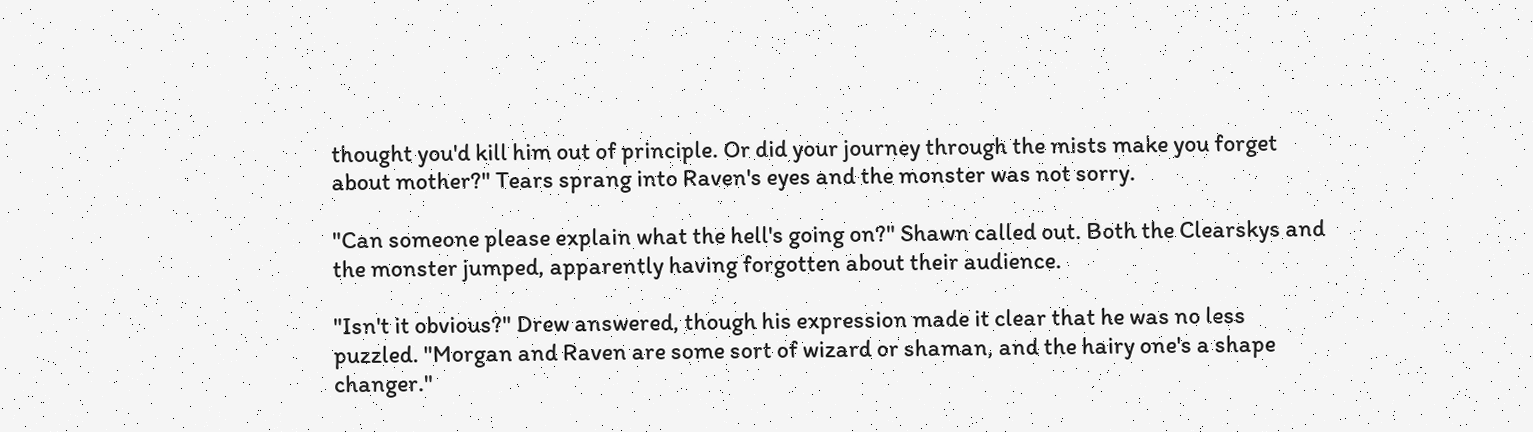thought you'd kill him out of principle. Or did your journey through the mists make you forget about mother?" Tears sprang into Raven's eyes and the monster was not sorry.

"Can someone please explain what the hell's going on?" Shawn called out. Both the Clearskys and the monster jumped, apparently having forgotten about their audience.

"Isn't it obvious?" Drew answered, though his expression made it clear that he was no less puzzled. "Morgan and Raven are some sort of wizard or shaman, and the hairy one's a shape changer."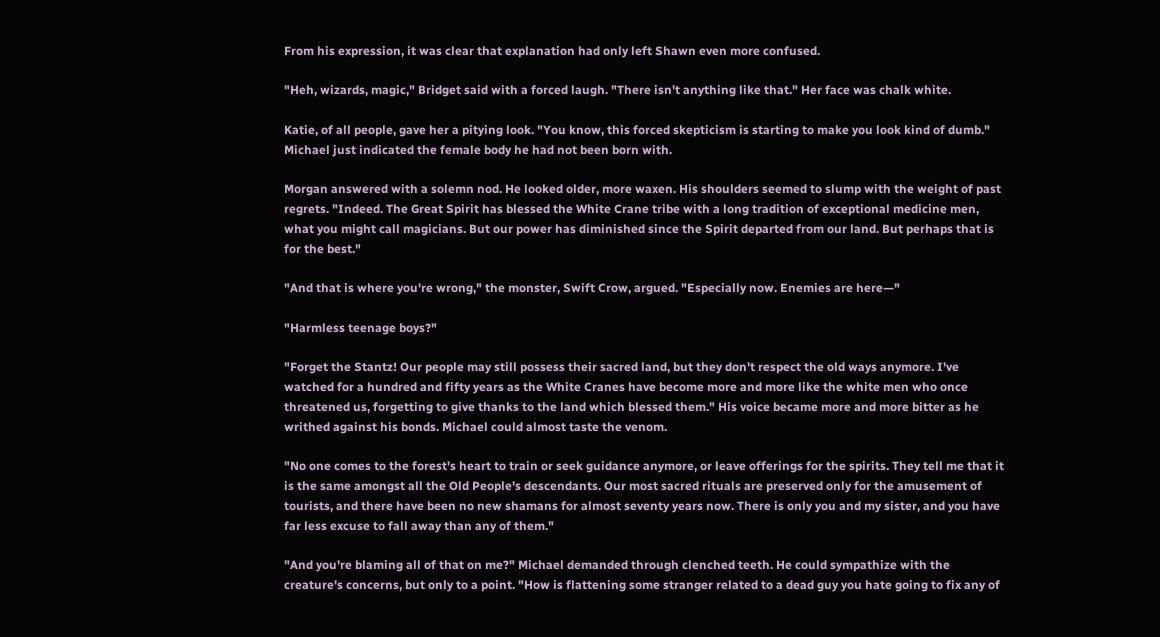From his expression, it was clear that explanation had only left Shawn even more confused.

"Heh, wizards, magic," Bridget said with a forced laugh. "There isn't anything like that." Her face was chalk white.

Katie, of all people, gave her a pitying look. "You know, this forced skepticism is starting to make you look kind of dumb." Michael just indicated the female body he had not been born with.

Morgan answered with a solemn nod. He looked older, more waxen. His shoulders seemed to slump with the weight of past regrets. "Indeed. The Great Spirit has blessed the White Crane tribe with a long tradition of exceptional medicine men, what you might call magicians. But our power has diminished since the Spirit departed from our land. But perhaps that is for the best."

"And that is where you're wrong," the monster, Swift Crow, argued. "Especially now. Enemies are here—"

"Harmless teenage boys?"

"Forget the Stantz! Our people may still possess their sacred land, but they don't respect the old ways anymore. I've watched for a hundred and fifty years as the White Cranes have become more and more like the white men who once threatened us, forgetting to give thanks to the land which blessed them." His voice became more and more bitter as he writhed against his bonds. Michael could almost taste the venom.

"No one comes to the forest's heart to train or seek guidance anymore, or leave offerings for the spirits. They tell me that it is the same amongst all the Old People's descendants. Our most sacred rituals are preserved only for the amusement of tourists, and there have been no new shamans for almost seventy years now. There is only you and my sister, and you have far less excuse to fall away than any of them."

"And you're blaming all of that on me?" Michael demanded through clenched teeth. He could sympathize with the creature's concerns, but only to a point. "How is flattening some stranger related to a dead guy you hate going to fix any of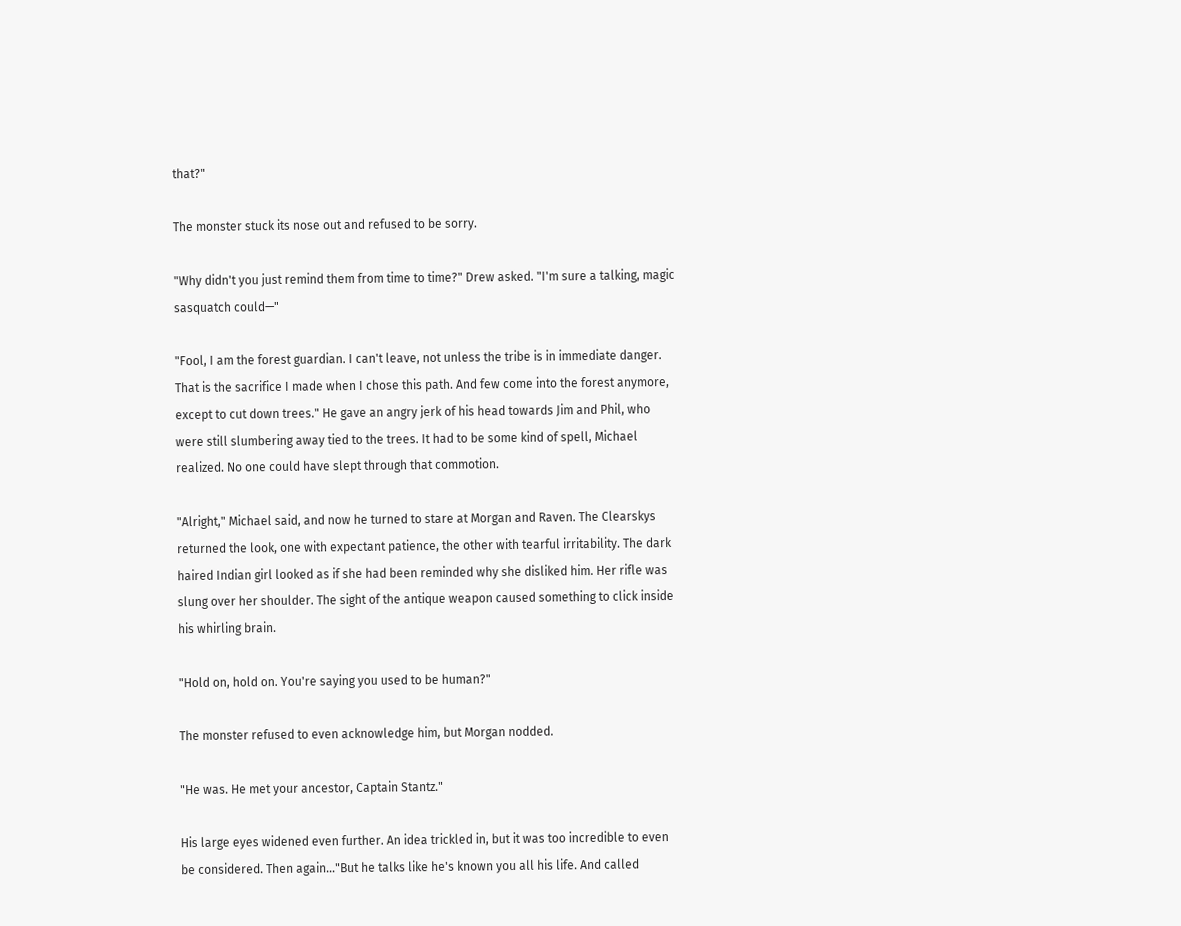that?"

The monster stuck its nose out and refused to be sorry.

"Why didn't you just remind them from time to time?" Drew asked. "I'm sure a talking, magic sasquatch could—"

"Fool, I am the forest guardian. I can't leave, not unless the tribe is in immediate danger. That is the sacrifice I made when I chose this path. And few come into the forest anymore, except to cut down trees." He gave an angry jerk of his head towards Jim and Phil, who were still slumbering away tied to the trees. It had to be some kind of spell, Michael realized. No one could have slept through that commotion.

"Alright," Michael said, and now he turned to stare at Morgan and Raven. The Clearskys returned the look, one with expectant patience, the other with tearful irritability. The dark haired Indian girl looked as if she had been reminded why she disliked him. Her rifle was slung over her shoulder. The sight of the antique weapon caused something to click inside his whirling brain.

"Hold on, hold on. You're saying you used to be human?"

The monster refused to even acknowledge him, but Morgan nodded.

"He was. He met your ancestor, Captain Stantz."

His large eyes widened even further. An idea trickled in, but it was too incredible to even be considered. Then again…"But he talks like he's known you all his life. And called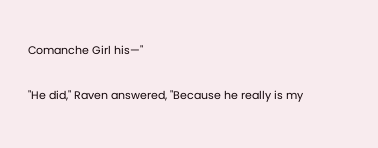Comanche Girl his—"

"He did," Raven answered, "Because he really is my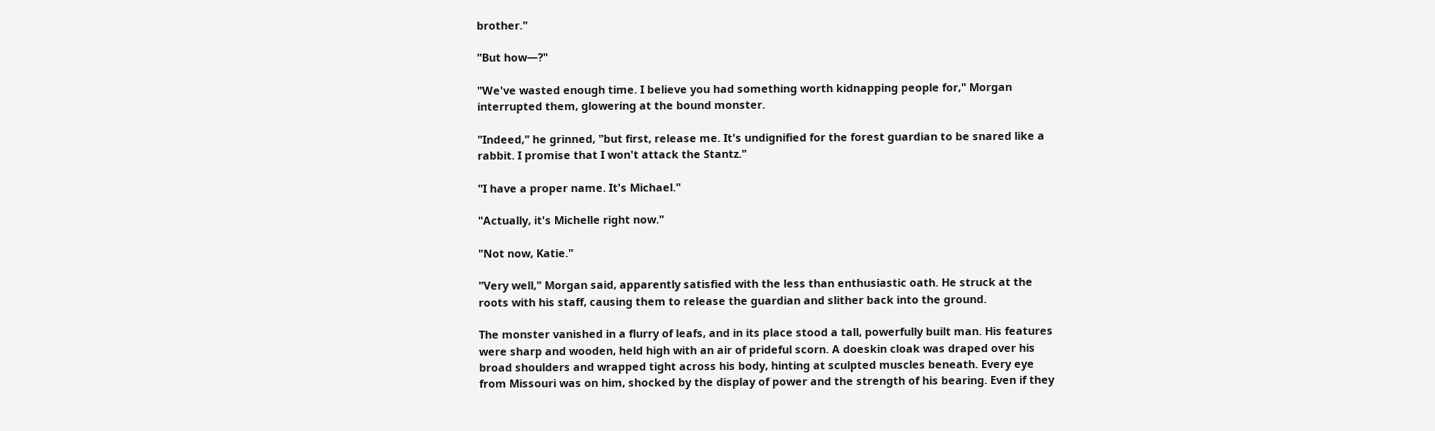brother."

"But how—?"

"We've wasted enough time. I believe you had something worth kidnapping people for," Morgan interrupted them, glowering at the bound monster.

"Indeed," he grinned, "but first, release me. It's undignified for the forest guardian to be snared like a rabbit. I promise that I won't attack the Stantz."

"I have a proper name. It's Michael."

"Actually, it's Michelle right now."

"Not now, Katie."

"Very well," Morgan said, apparently satisfied with the less than enthusiastic oath. He struck at the roots with his staff, causing them to release the guardian and slither back into the ground.

The monster vanished in a flurry of leafs, and in its place stood a tall, powerfully built man. His features were sharp and wooden, held high with an air of prideful scorn. A doeskin cloak was draped over his broad shoulders and wrapped tight across his body, hinting at sculpted muscles beneath. Every eye from Missouri was on him, shocked by the display of power and the strength of his bearing. Even if they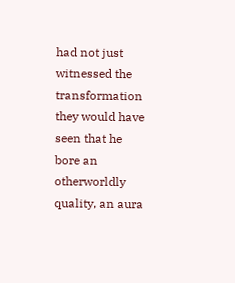had not just witnessed the transformation they would have seen that he bore an otherworldly quality, an aura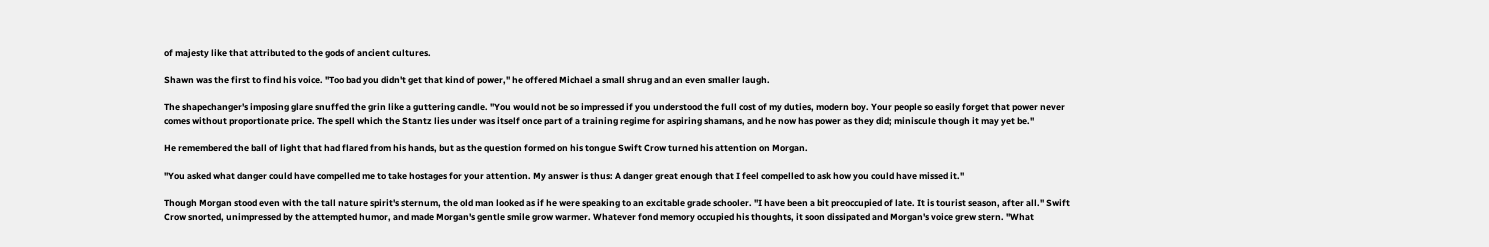of majesty like that attributed to the gods of ancient cultures.

Shawn was the first to find his voice. "Too bad you didn't get that kind of power," he offered Michael a small shrug and an even smaller laugh.

The shapechanger's imposing glare snuffed the grin like a guttering candle. "You would not be so impressed if you understood the full cost of my duties, modern boy. Your people so easily forget that power never comes without proportionate price. The spell which the Stantz lies under was itself once part of a training regime for aspiring shamans, and he now has power as they did; miniscule though it may yet be."

He remembered the ball of light that had flared from his hands, but as the question formed on his tongue Swift Crow turned his attention on Morgan.

"You asked what danger could have compelled me to take hostages for your attention. My answer is thus: A danger great enough that I feel compelled to ask how you could have missed it."

Though Morgan stood even with the tall nature spirit's sternum, the old man looked as if he were speaking to an excitable grade schooler. "I have been a bit preoccupied of late. It is tourist season, after all." Swift Crow snorted, unimpressed by the attempted humor, and made Morgan's gentle smile grow warmer. Whatever fond memory occupied his thoughts, it soon dissipated and Morgan's voice grew stern. "What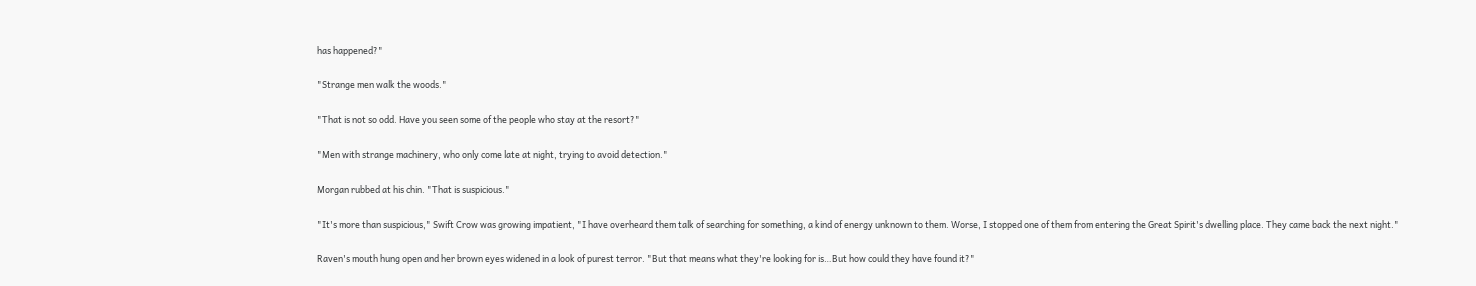has happened?"

"Strange men walk the woods."

"That is not so odd. Have you seen some of the people who stay at the resort?"

"Men with strange machinery, who only come late at night, trying to avoid detection."

Morgan rubbed at his chin. "That is suspicious."

"It's more than suspicious," Swift Crow was growing impatient, "I have overheard them talk of searching for something, a kind of energy unknown to them. Worse, I stopped one of them from entering the Great Spirit's dwelling place. They came back the next night."

Raven's mouth hung open and her brown eyes widened in a look of purest terror. "But that means what they're looking for is…But how could they have found it?"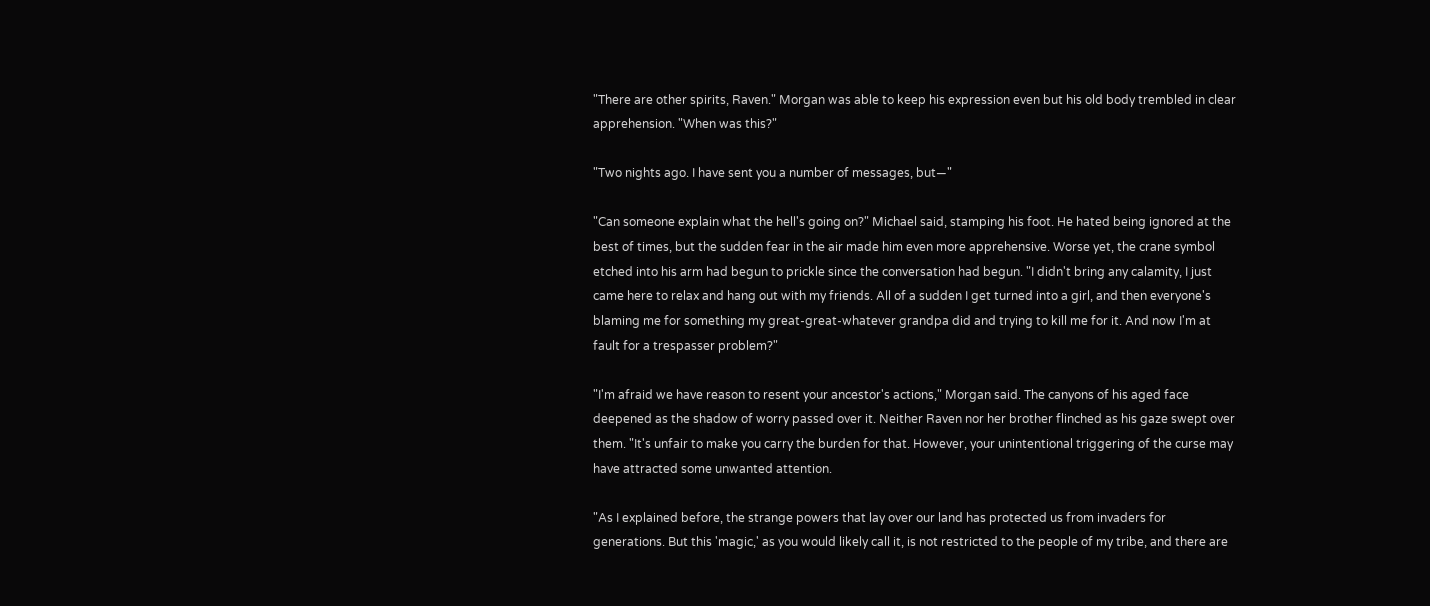"There are other spirits, Raven." Morgan was able to keep his expression even but his old body trembled in clear apprehension. "When was this?"

"Two nights ago. I have sent you a number of messages, but—"

"Can someone explain what the hell's going on?" Michael said, stamping his foot. He hated being ignored at the best of times, but the sudden fear in the air made him even more apprehensive. Worse yet, the crane symbol etched into his arm had begun to prickle since the conversation had begun. "I didn't bring any calamity, I just came here to relax and hang out with my friends. All of a sudden I get turned into a girl, and then everyone's blaming me for something my great-great-whatever grandpa did and trying to kill me for it. And now I'm at fault for a trespasser problem?"

"I'm afraid we have reason to resent your ancestor's actions," Morgan said. The canyons of his aged face deepened as the shadow of worry passed over it. Neither Raven nor her brother flinched as his gaze swept over them. "It's unfair to make you carry the burden for that. However, your unintentional triggering of the curse may have attracted some unwanted attention.

"As I explained before, the strange powers that lay over our land has protected us from invaders for generations. But this 'magic,' as you would likely call it, is not restricted to the people of my tribe, and there are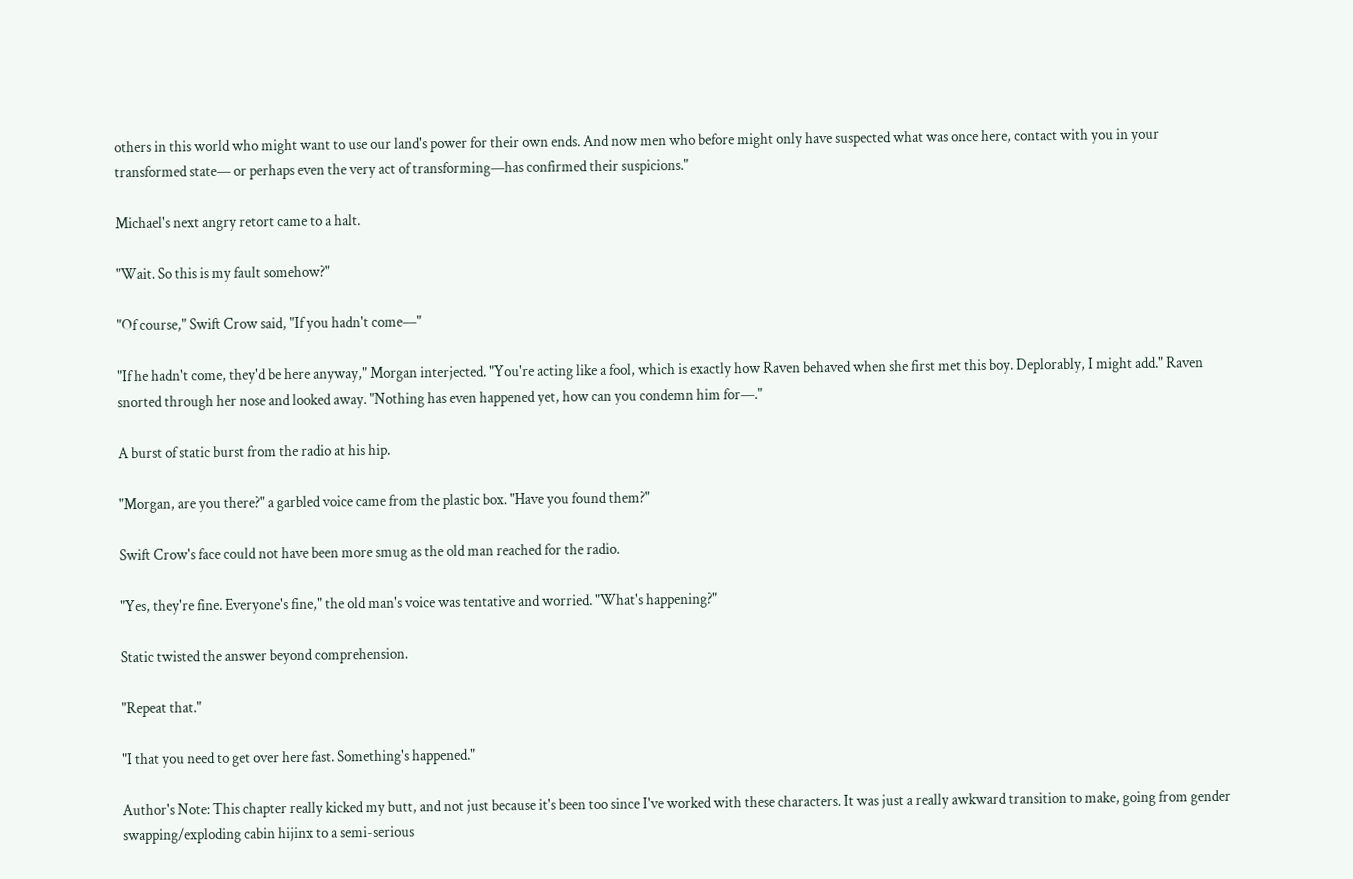others in this world who might want to use our land's power for their own ends. And now men who before might only have suspected what was once here, contact with you in your transformed state— or perhaps even the very act of transforming—has confirmed their suspicions."

Michael's next angry retort came to a halt.

"Wait. So this is my fault somehow?"

"Of course," Swift Crow said, "If you hadn't come—"

"If he hadn't come, they'd be here anyway," Morgan interjected. "You're acting like a fool, which is exactly how Raven behaved when she first met this boy. Deplorably, I might add." Raven snorted through her nose and looked away. "Nothing has even happened yet, how can you condemn him for—."

A burst of static burst from the radio at his hip.

"Morgan, are you there?" a garbled voice came from the plastic box. "Have you found them?"

Swift Crow's face could not have been more smug as the old man reached for the radio.

"Yes, they're fine. Everyone's fine," the old man's voice was tentative and worried. "What's happening?"

Static twisted the answer beyond comprehension.

"Repeat that."

"I that you need to get over here fast. Something's happened."

Author's Note: This chapter really kicked my butt, and not just because it's been too since I've worked with these characters. It was just a really awkward transition to make, going from gender swapping/exploding cabin hijinx to a semi-serious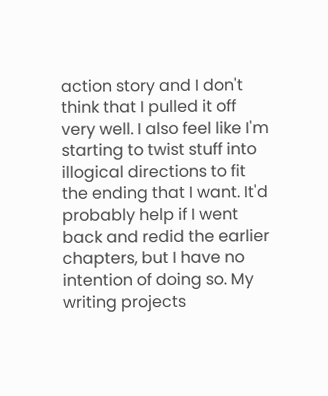action story and I don't think that I pulled it off very well. I also feel like I'm starting to twist stuff into illogical directions to fit the ending that I want. It'd probably help if I went back and redid the earlier chapters, but I have no intention of doing so. My writing projects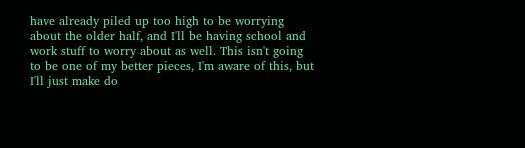have already piled up too high to be worrying about the older half, and I'll be having school and work stuff to worry about as well. This isn't going to be one of my better pieces, I'm aware of this, but I'll just make do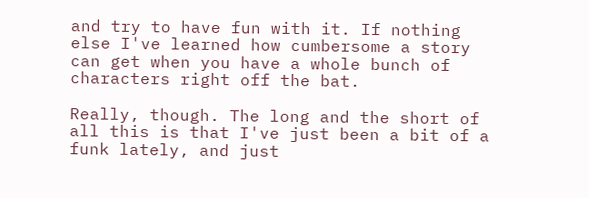and try to have fun with it. If nothing else I've learned how cumbersome a story can get when you have a whole bunch of characters right off the bat.

Really, though. The long and the short of all this is that I've just been a bit of a funk lately, and just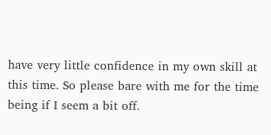have very little confidence in my own skill at this time. So please bare with me for the time being if I seem a bit off.